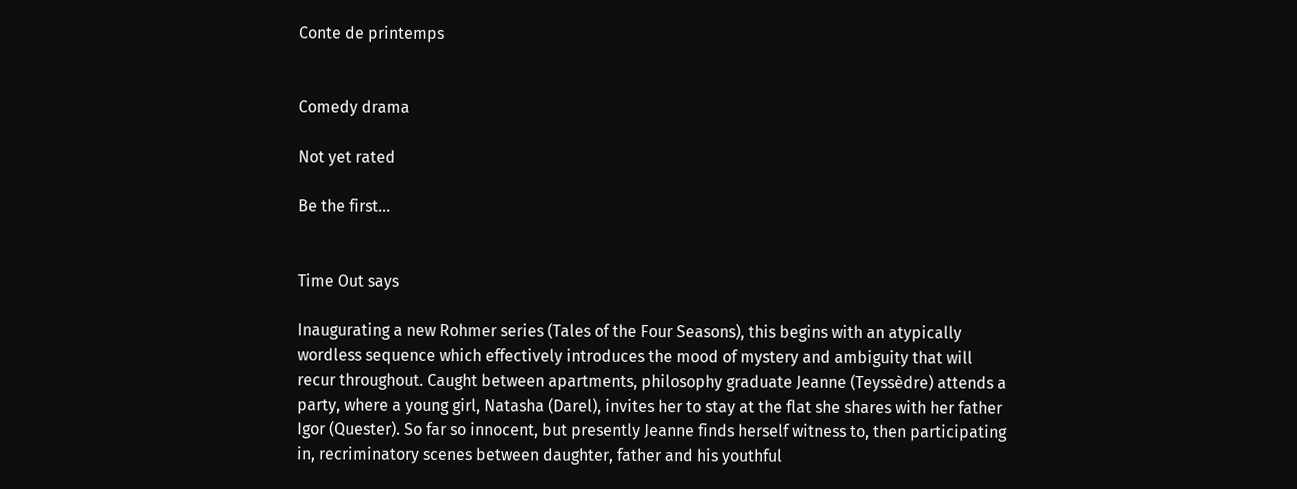Conte de printemps


Comedy drama

Not yet rated

Be the first...


Time Out says

Inaugurating a new Rohmer series (Tales of the Four Seasons), this begins with an atypically wordless sequence which effectively introduces the mood of mystery and ambiguity that will recur throughout. Caught between apartments, philosophy graduate Jeanne (Teyssèdre) attends a party, where a young girl, Natasha (Darel), invites her to stay at the flat she shares with her father Igor (Quester). So far so innocent, but presently Jeanne finds herself witness to, then participating in, recriminatory scenes between daughter, father and his youthful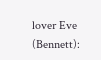lover Eve (Bennett):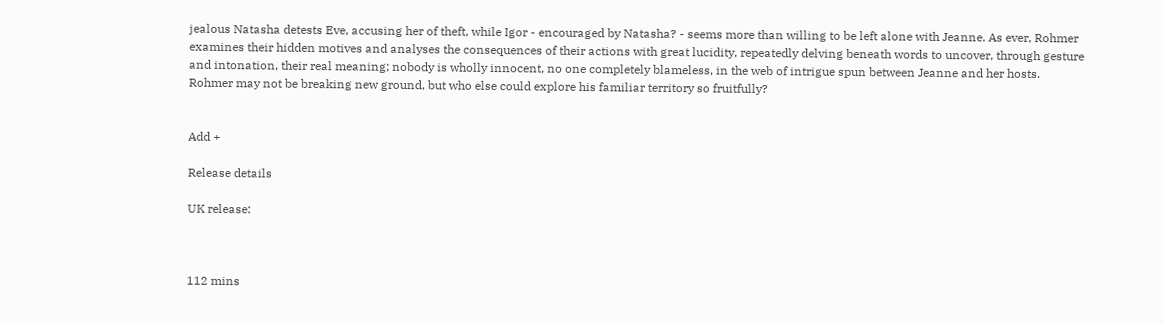jealous Natasha detests Eve, accusing her of theft, while Igor - encouraged by Natasha? - seems more than willing to be left alone with Jeanne. As ever, Rohmer examines their hidden motives and analyses the consequences of their actions with great lucidity, repeatedly delving beneath words to uncover, through gesture and intonation, their real meaning; nobody is wholly innocent, no one completely blameless, in the web of intrigue spun between Jeanne and her hosts. Rohmer may not be breaking new ground, but who else could explore his familiar territory so fruitfully?


Add +

Release details

UK release:



112 mins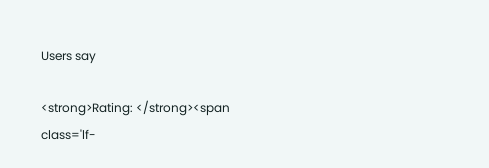Users say

<strong>Rating: </strong><span class='lf-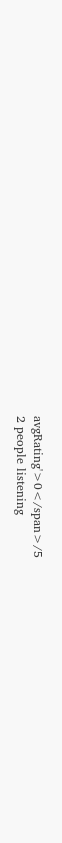avgRating'>0</span>/5
2 people listening